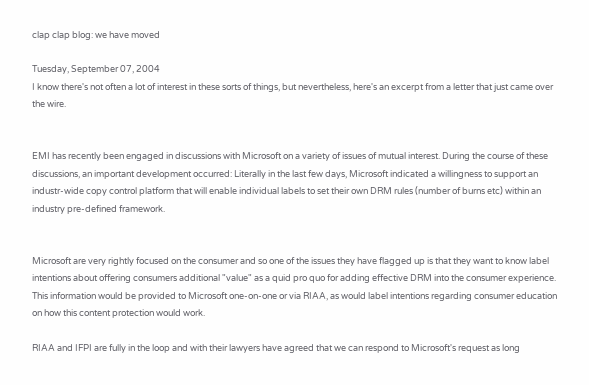clap clap blog: we have moved

Tuesday, September 07, 2004
I know there's not often a lot of interest in these sorts of things, but nevertheless, here's an excerpt from a letter that just came over the wire.


EMI has recently been engaged in discussions with Microsoft on a variety of issues of mutual interest. During the course of these discussions, an important development occurred: Literally in the last few days, Microsoft indicated a willingness to support an industr-wide copy control platform that will enable individual labels to set their own DRM rules (number of burns etc) within an industry pre-defined framework.


Microsoft are very rightly focused on the consumer and so one of the issues they have flagged up is that they want to know label intentions about offering consumers additional "value" as a quid pro quo for adding effective DRM into the consumer experience. This information would be provided to Microsoft one-on-one or via RIAA, as would label intentions regarding consumer education on how this content protection would work.

RIAA and IFPI are fully in the loop and with their lawyers have agreed that we can respond to Microsoft's request as long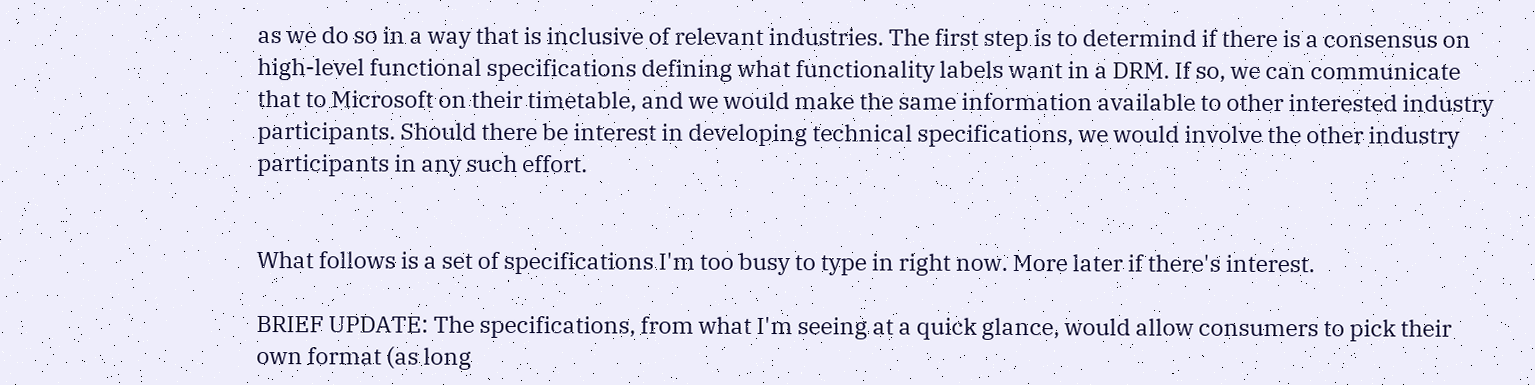as we do so in a way that is inclusive of relevant industries. The first step is to determind if there is a consensus on high-level functional specifications defining what functionality labels want in a DRM. If so, we can communicate that to Microsoft on their timetable, and we would make the same information available to other interested industry participants. Should there be interest in developing technical specifications, we would involve the other industry participants in any such effort.


What follows is a set of specifications I'm too busy to type in right now. More later if there's interest.

BRIEF UPDATE: The specifications, from what I'm seeing at a quick glance, would allow consumers to pick their own format (as long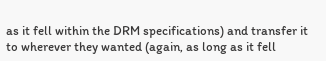as it fell within the DRM specifications) and transfer it to wherever they wanted (again, as long as it fell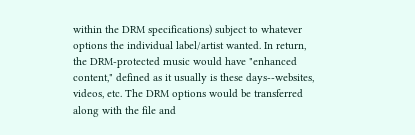within the DRM specifications) subject to whatever options the individual label/artist wanted. In return, the DRM-protected music would have "enhanced content," defined as it usually is these days--websites, videos, etc. The DRM options would be transferred along with the file and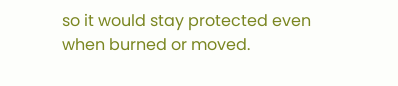so it would stay protected even when burned or moved.